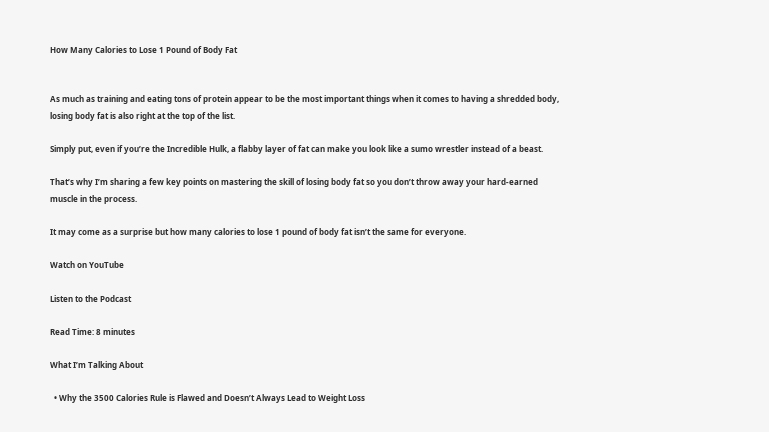How Many Calories to Lose 1 Pound of Body Fat


As much as training and eating tons of protein appear to be the most important things when it comes to having a shredded body, losing body fat is also right at the top of the list.

Simply put, even if you’re the Incredible Hulk, a flabby layer of fat can make you look like a sumo wrestler instead of a beast.

That’s why I’m sharing a few key points on mastering the skill of losing body fat so you don’t throw away your hard-earned muscle in the process.

It may come as a surprise but how many calories to lose 1 pound of body fat isn’t the same for everyone.

Watch on YouTube

Listen to the Podcast

Read Time: 8 minutes

What I’m Talking About

  • Why the 3500 Calories Rule is Flawed and Doesn’t Always Lead to Weight Loss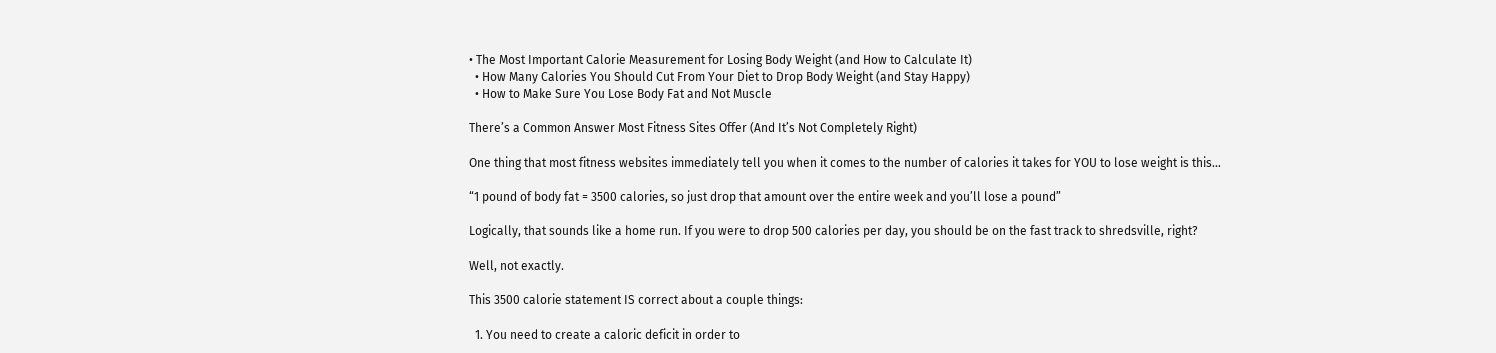• The Most Important Calorie Measurement for Losing Body Weight (and How to Calculate It)
  • How Many Calories You Should Cut From Your Diet to Drop Body Weight (and Stay Happy)
  • How to Make Sure You Lose Body Fat and Not Muscle

There’s a Common Answer Most Fitness Sites Offer (And It’s Not Completely Right)

One thing that most fitness websites immediately tell you when it comes to the number of calories it takes for YOU to lose weight is this…

“1 pound of body fat = 3500 calories, so just drop that amount over the entire week and you’ll lose a pound”

Logically, that sounds like a home run. If you were to drop 500 calories per day, you should be on the fast track to shredsville, right?

Well, not exactly.

This 3500 calorie statement IS correct about a couple things:

  1. You need to create a caloric deficit in order to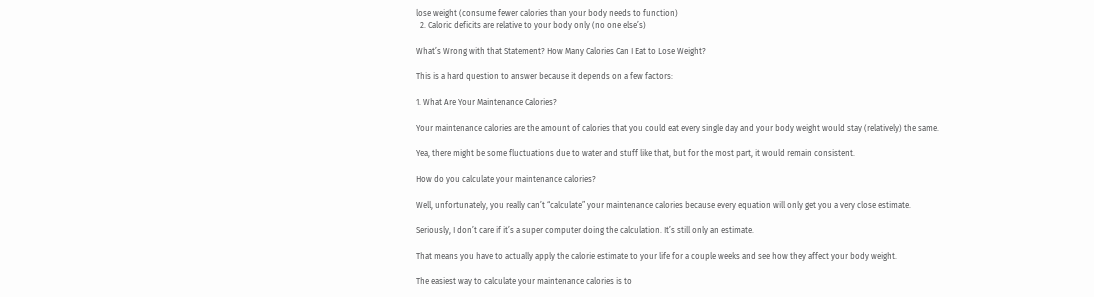lose weight (consume fewer calories than your body needs to function)
  2. Caloric deficits are relative to your body only (no one else’s)

What’s Wrong with that Statement? How Many Calories Can I Eat to Lose Weight?

This is a hard question to answer because it depends on a few factors:

1. What Are Your Maintenance Calories?

Your maintenance calories are the amount of calories that you could eat every single day and your body weight would stay (relatively) the same.

Yea, there might be some fluctuations due to water and stuff like that, but for the most part, it would remain consistent.

How do you calculate your maintenance calories?

Well, unfortunately, you really can’t “calculate” your maintenance calories because every equation will only get you a very close estimate.

Seriously, I don’t care if it’s a super computer doing the calculation. It’s still only an estimate.

That means you have to actually apply the calorie estimate to your life for a couple weeks and see how they affect your body weight.

The easiest way to calculate your maintenance calories is to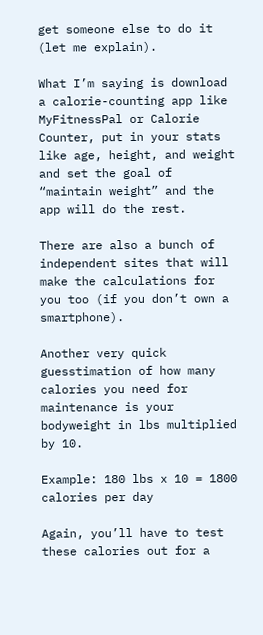get someone else to do it (let me explain).

What I’m saying is download a calorie-counting app like MyFitnessPal or Calorie Counter, put in your stats like age, height, and weight and set the goal of “maintain weight” and the app will do the rest.

There are also a bunch of independent sites that will make the calculations for you too (if you don’t own a smartphone).

Another very quick guesstimation of how many calories you need for maintenance is your bodyweight in lbs multiplied by 10.

Example: 180 lbs x 10 = 1800 calories per day

Again, you’ll have to test these calories out for a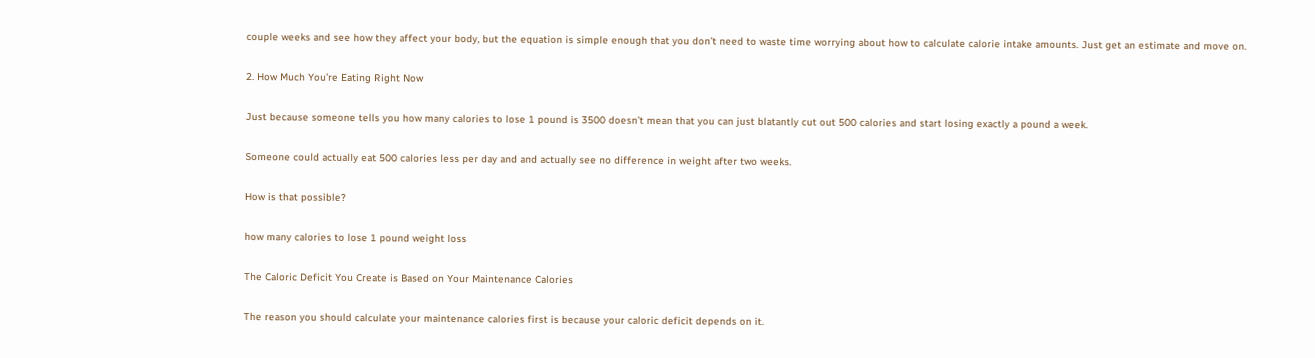couple weeks and see how they affect your body, but the equation is simple enough that you don’t need to waste time worrying about how to calculate calorie intake amounts. Just get an estimate and move on.

2. How Much You’re Eating Right Now

Just because someone tells you how many calories to lose 1 pound is 3500 doesn’t mean that you can just blatantly cut out 500 calories and start losing exactly a pound a week.

Someone could actually eat 500 calories less per day and and actually see no difference in weight after two weeks.

How is that possible?

how many calories to lose 1 pound weight loss

The Caloric Deficit You Create is Based on Your Maintenance Calories

The reason you should calculate your maintenance calories first is because your caloric deficit depends on it.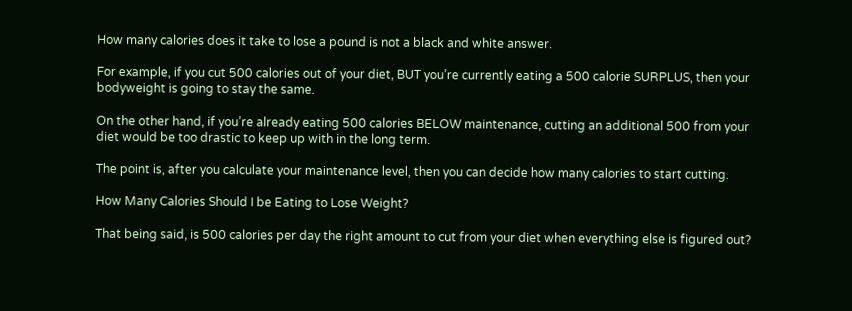How many calories does it take to lose a pound is not a black and white answer.

For example, if you cut 500 calories out of your diet, BUT you’re currently eating a 500 calorie SURPLUS, then your bodyweight is going to stay the same.

On the other hand, if you’re already eating 500 calories BELOW maintenance, cutting an additional 500 from your diet would be too drastic to keep up with in the long term.

The point is, after you calculate your maintenance level, then you can decide how many calories to start cutting.

How Many Calories Should I be Eating to Lose Weight?

That being said, is 500 calories per day the right amount to cut from your diet when everything else is figured out?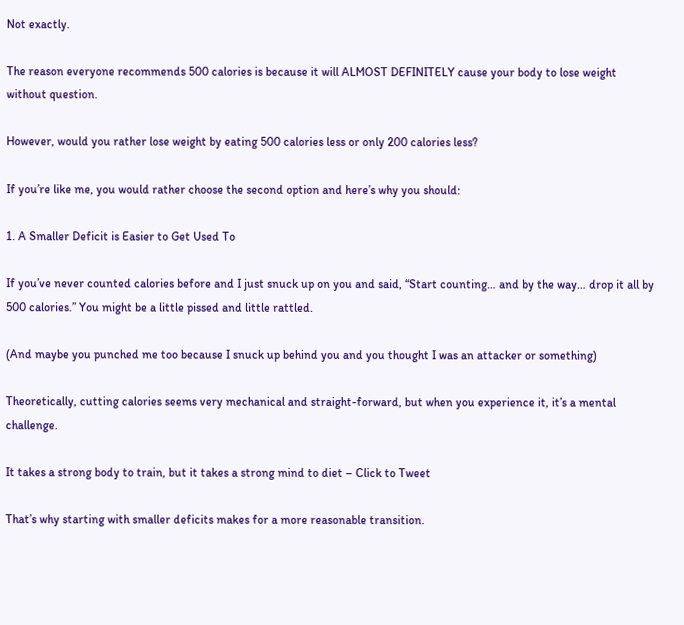Not exactly.

The reason everyone recommends 500 calories is because it will ALMOST DEFINITELY cause your body to lose weight without question.

However, would you rather lose weight by eating 500 calories less or only 200 calories less?

If you’re like me, you would rather choose the second option and here’s why you should:

1. A Smaller Deficit is Easier to Get Used To

If you’ve never counted calories before and I just snuck up on you and said, “Start counting… and by the way… drop it all by 500 calories.” You might be a little pissed and little rattled.

(And maybe you punched me too because I snuck up behind you and you thought I was an attacker or something)

Theoretically, cutting calories seems very mechanical and straight-forward, but when you experience it, it’s a mental challenge.

It takes a strong body to train, but it takes a strong mind to diet – Click to Tweet

That’s why starting with smaller deficits makes for a more reasonable transition.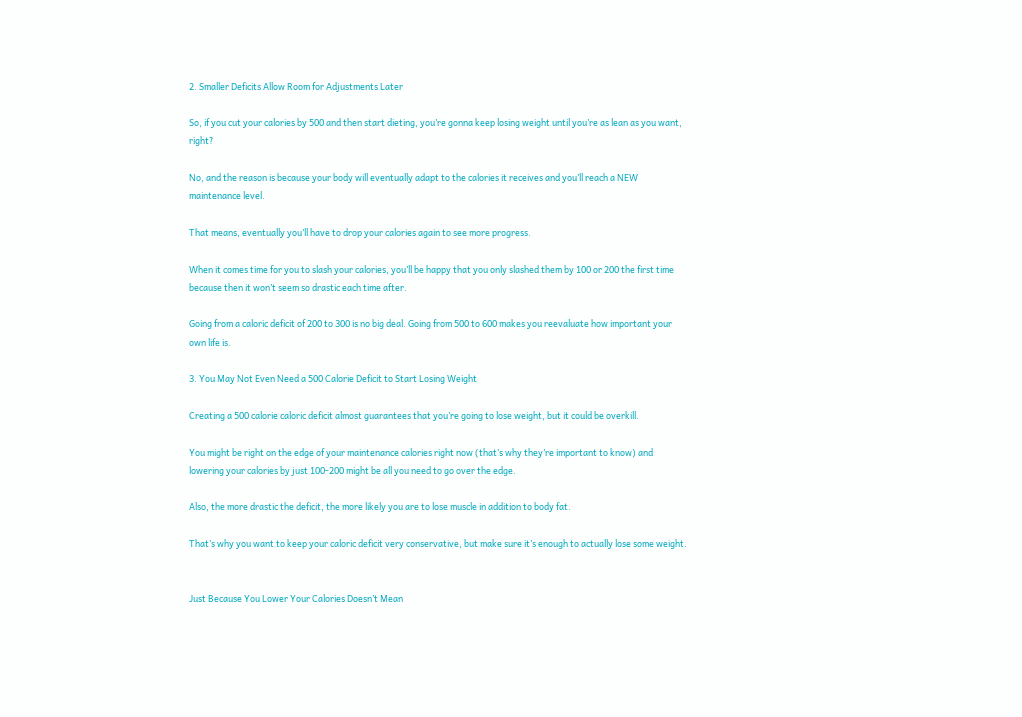2. Smaller Deficits Allow Room for Adjustments Later

So, if you cut your calories by 500 and then start dieting, you’re gonna keep losing weight until you’re as lean as you want, right?

No, and the reason is because your body will eventually adapt to the calories it receives and you’ll reach a NEW maintenance level.

That means, eventually you’ll have to drop your calories again to see more progress.

When it comes time for you to slash your calories, you’ll be happy that you only slashed them by 100 or 200 the first time because then it won’t seem so drastic each time after.

Going from a caloric deficit of 200 to 300 is no big deal. Going from 500 to 600 makes you reevaluate how important your own life is.

3. You May Not Even Need a 500 Calorie Deficit to Start Losing Weight

Creating a 500 calorie caloric deficit almost guarantees that you’re going to lose weight, but it could be overkill.

You might be right on the edge of your maintenance calories right now (that’s why they’re important to know) and lowering your calories by just 100-200 might be all you need to go over the edge.

Also, the more drastic the deficit, the more likely you are to lose muscle in addition to body fat.

That’s why you want to keep your caloric deficit very conservative, but make sure it’s enough to actually lose some weight.


Just Because You Lower Your Calories Doesn’t Mean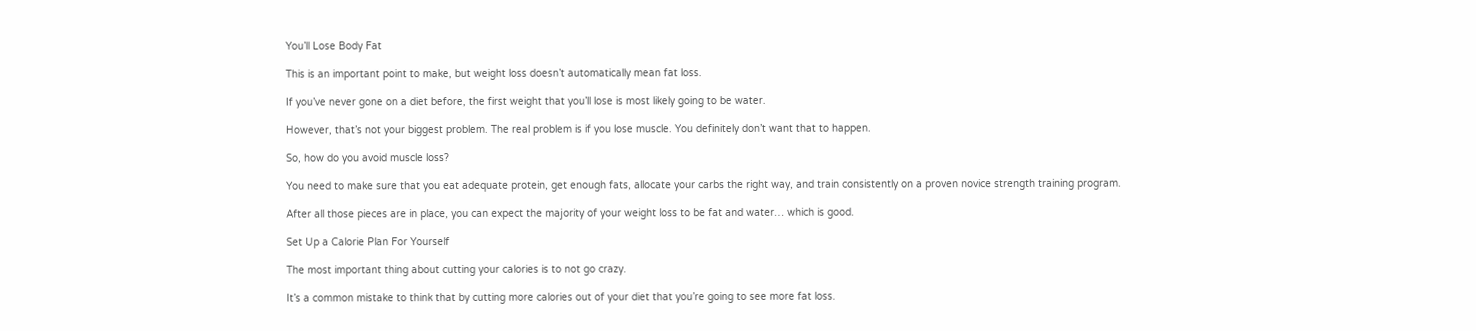You’ll Lose Body Fat

This is an important point to make, but weight loss doesn’t automatically mean fat loss.

If you’ve never gone on a diet before, the first weight that you’ll lose is most likely going to be water.

However, that’s not your biggest problem. The real problem is if you lose muscle. You definitely don’t want that to happen.

So, how do you avoid muscle loss?

You need to make sure that you eat adequate protein, get enough fats, allocate your carbs the right way, and train consistently on a proven novice strength training program.

After all those pieces are in place, you can expect the majority of your weight loss to be fat and water… which is good.

Set Up a Calorie Plan For Yourself

The most important thing about cutting your calories is to not go crazy.

It’s a common mistake to think that by cutting more calories out of your diet that you’re going to see more fat loss.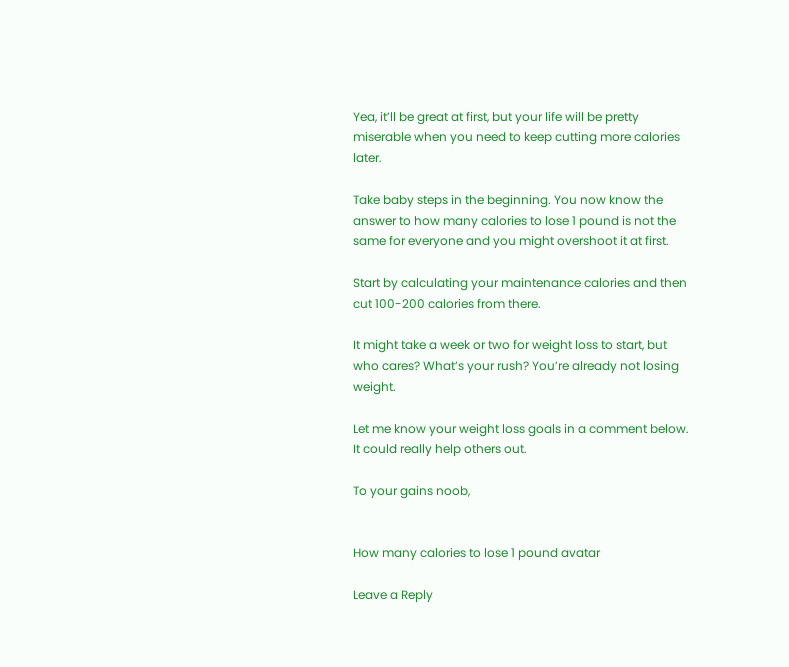Yea, it’ll be great at first, but your life will be pretty miserable when you need to keep cutting more calories later.

Take baby steps in the beginning. You now know the answer to how many calories to lose 1 pound is not the same for everyone and you might overshoot it at first.

Start by calculating your maintenance calories and then cut 100-200 calories from there.

It might take a week or two for weight loss to start, but who cares? What’s your rush? You’re already not losing weight.

Let me know your weight loss goals in a comment below. It could really help others out.

To your gains noob,


How many calories to lose 1 pound avatar

Leave a Reply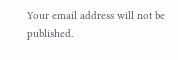Your email address will not be published.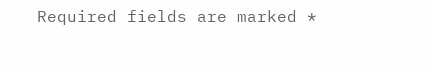Required fields are marked *